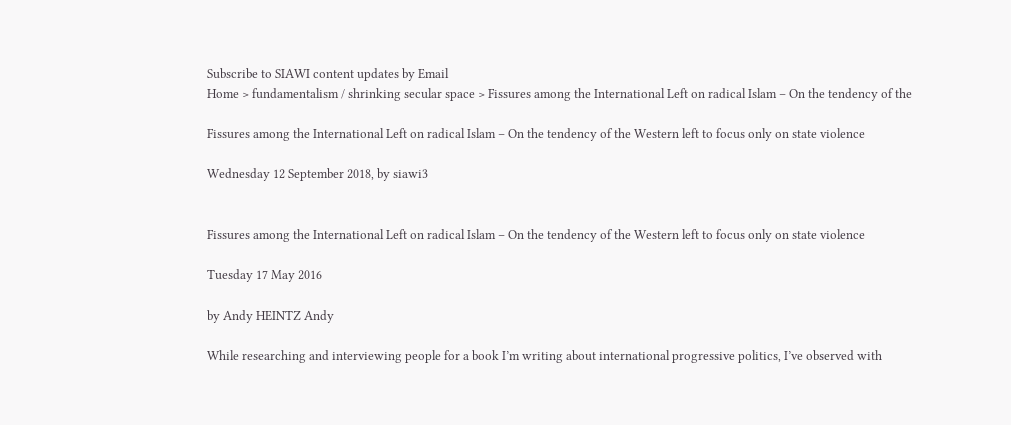Subscribe to SIAWI content updates by Email
Home > fundamentalism / shrinking secular space > Fissures among the International Left on radical Islam – On the tendency of the

Fissures among the International Left on radical Islam – On the tendency of the Western left to focus only on state violence

Wednesday 12 September 2018, by siawi3


Fissures among the International Left on radical Islam – On the tendency of the Western left to focus only on state violence

Tuesday 17 May 2016

by Andy HEINTZ Andy

While researching and interviewing people for a book I’m writing about international progressive politics, I’ve observed with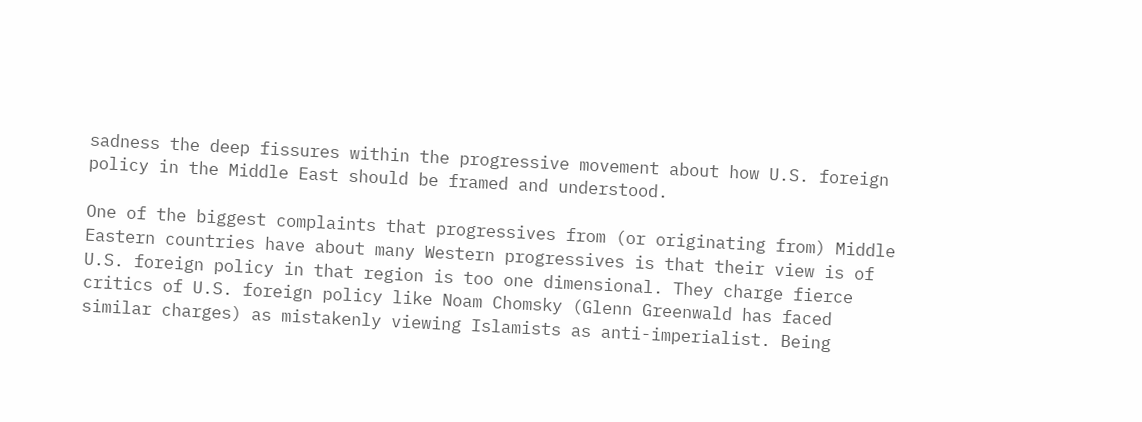sadness the deep fissures within the progressive movement about how U.S. foreign policy in the Middle East should be framed and understood.

One of the biggest complaints that progressives from (or originating from) Middle Eastern countries have about many Western progressives is that their view is of U.S. foreign policy in that region is too one dimensional. They charge fierce critics of U.S. foreign policy like Noam Chomsky (Glenn Greenwald has faced similar charges) as mistakenly viewing Islamists as anti-imperialist. Being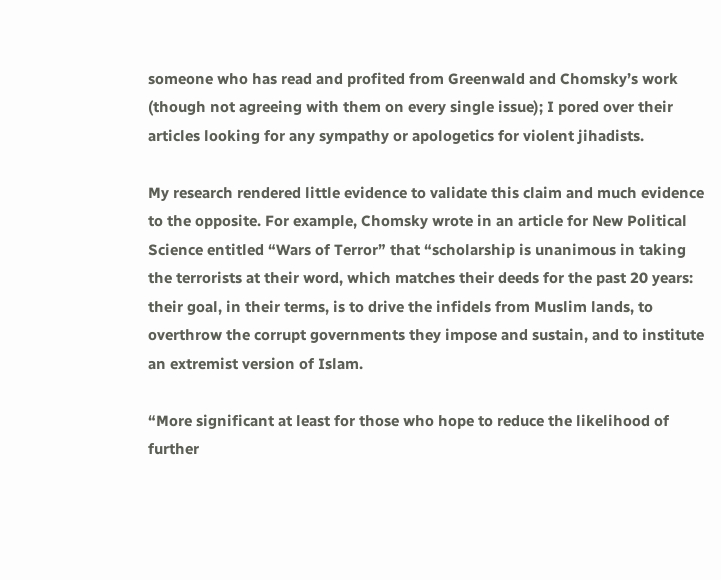someone who has read and profited from Greenwald and Chomsky’s work (though not agreeing with them on every single issue); I pored over their articles looking for any sympathy or apologetics for violent jihadists.

My research rendered little evidence to validate this claim and much evidence to the opposite. For example, Chomsky wrote in an article for New Political Science entitled “Wars of Terror” that “scholarship is unanimous in taking the terrorists at their word, which matches their deeds for the past 20 years: their goal, in their terms, is to drive the infidels from Muslim lands, to overthrow the corrupt governments they impose and sustain, and to institute an extremist version of Islam.

“More significant at least for those who hope to reduce the likelihood of further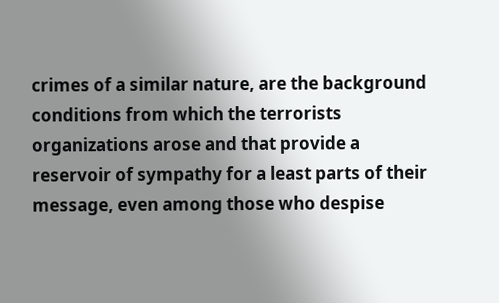crimes of a similar nature, are the background conditions from which the terrorists organizations arose and that provide a reservoir of sympathy for a least parts of their message, even among those who despise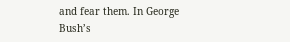and fear them. In George Bush’s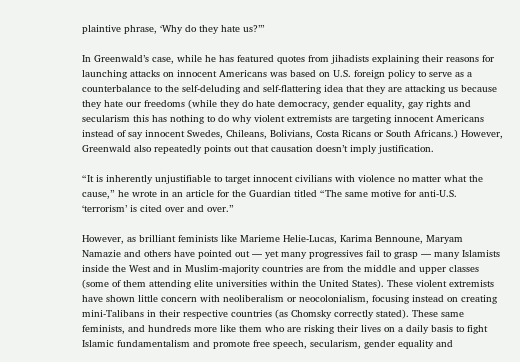plaintive phrase, ‘Why do they hate us?’”

In Greenwald’s case, while he has featured quotes from jihadists explaining their reasons for launching attacks on innocent Americans was based on U.S. foreign policy to serve as a counterbalance to the self-deluding and self-flattering idea that they are attacking us because they hate our freedoms (while they do hate democracy, gender equality, gay rights and secularism this has nothing to do why violent extremists are targeting innocent Americans instead of say innocent Swedes, Chileans, Bolivians, Costa Ricans or South Africans.) However, Greenwald also repeatedly points out that causation doesn’t imply justification.

“It is inherently unjustifiable to target innocent civilians with violence no matter what the cause,” he wrote in an article for the Guardian titled “The same motive for anti-U.S. ‘terrorism’ is cited over and over.”

However, as brilliant feminists like Marieme Helie-Lucas, Karima Bennoune, Maryam Namazie and others have pointed out — yet many progressives fail to grasp — many Islamists inside the West and in Muslim-majority countries are from the middle and upper classes (some of them attending elite universities within the United States). These violent extremists have shown little concern with neoliberalism or neocolonialism, focusing instead on creating mini-Talibans in their respective countries (as Chomsky correctly stated). These same feminists, and hundreds more like them who are risking their lives on a daily basis to fight Islamic fundamentalism and promote free speech, secularism, gender equality and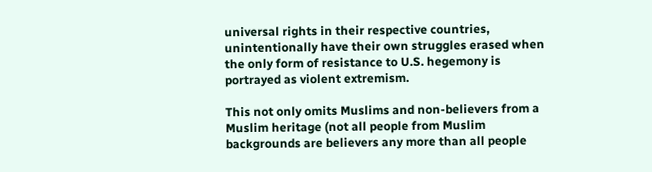universal rights in their respective countries, unintentionally have their own struggles erased when the only form of resistance to U.S. hegemony is portrayed as violent extremism.

This not only omits Muslims and non-believers from a Muslim heritage (not all people from Muslim backgrounds are believers any more than all people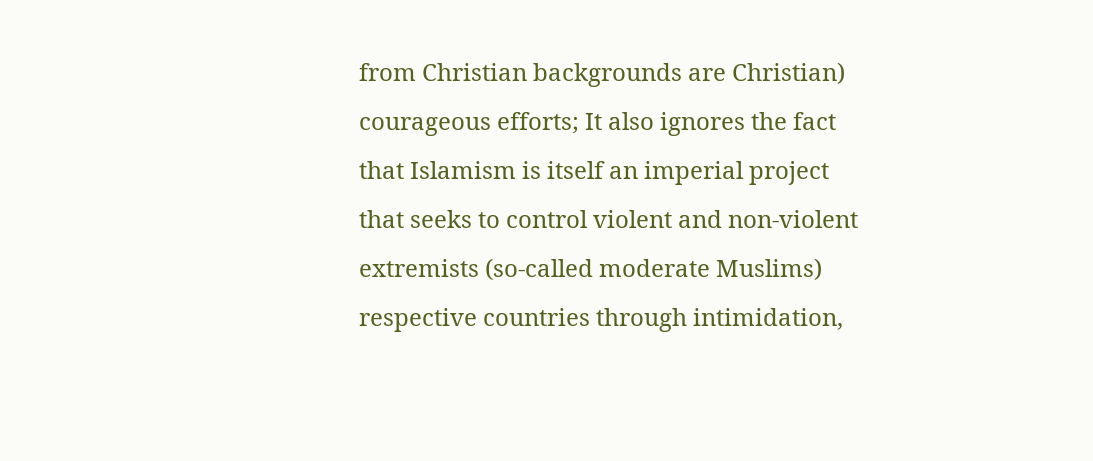from Christian backgrounds are Christian) courageous efforts; It also ignores the fact that Islamism is itself an imperial project that seeks to control violent and non-violent extremists (so-called moderate Muslims) respective countries through intimidation,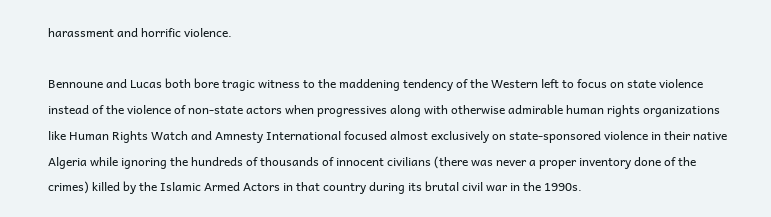harassment and horrific violence.

Bennoune and Lucas both bore tragic witness to the maddening tendency of the Western left to focus on state violence instead of the violence of non-state actors when progressives along with otherwise admirable human rights organizations like Human Rights Watch and Amnesty International focused almost exclusively on state-sponsored violence in their native Algeria while ignoring the hundreds of thousands of innocent civilians (there was never a proper inventory done of the crimes) killed by the Islamic Armed Actors in that country during its brutal civil war in the 1990s.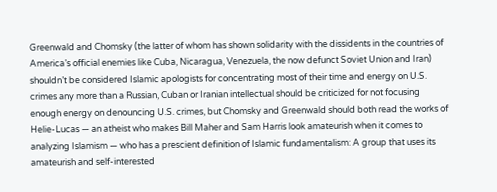Greenwald and Chomsky (the latter of whom has shown solidarity with the dissidents in the countries of America’s official enemies like Cuba, Nicaragua, Venezuela, the now defunct Soviet Union and Iran) shouldn’t be considered Islamic apologists for concentrating most of their time and energy on U.S. crimes any more than a Russian, Cuban or Iranian intellectual should be criticized for not focusing enough energy on denouncing U.S. crimes, but Chomsky and Greenwald should both read the works of Helie-Lucas — an atheist who makes Bill Maher and Sam Harris look amateurish when it comes to analyzing Islamism — who has a prescient definition of Islamic fundamentalism: A group that uses its amateurish and self-interested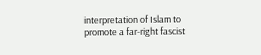interpretation of Islam to promote a far-right fascist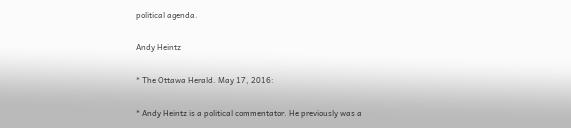political agenda.

Andy Heintz

* The Ottawa Herald. May 17, 2016:

* Andy Heintz is a political commentator. He previously was a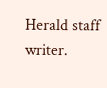Herald staff writer.